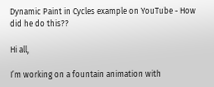Dynamic Paint in Cycles example on YouTube - How did he do this??

Hi all,

I’m working on a fountain animation with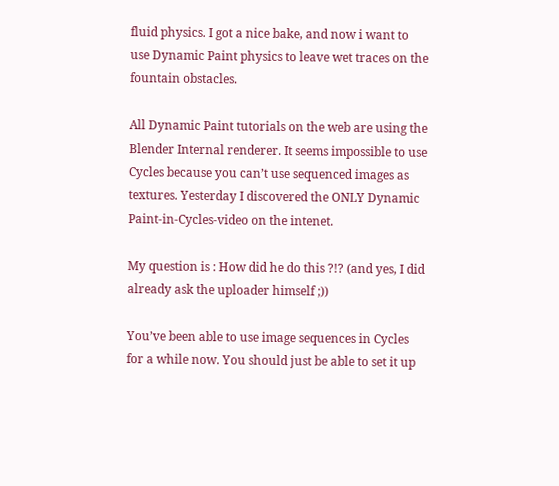fluid physics. I got a nice bake, and now i want to use Dynamic Paint physics to leave wet traces on the fountain obstacles.

All Dynamic Paint tutorials on the web are using the Blender Internal renderer. It seems impossible to use Cycles because you can’t use sequenced images as textures. Yesterday I discovered the ONLY Dynamic Paint-in-Cycles-video on the intenet.

My question is : How did he do this ?!? (and yes, I did already ask the uploader himself ;))

You’ve been able to use image sequences in Cycles for a while now. You should just be able to set it up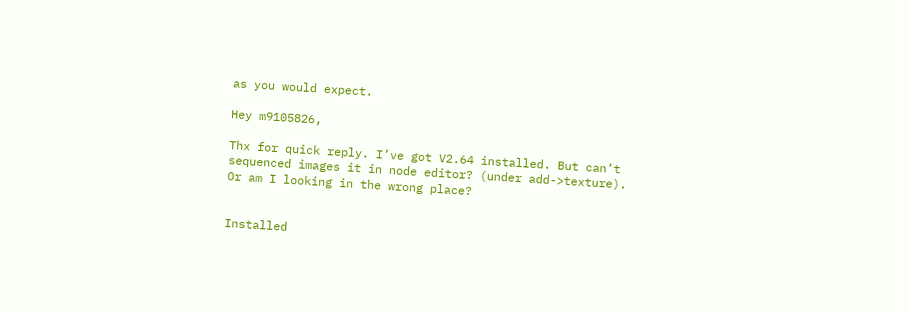as you would expect.

Hey m9105826,

Thx for quick reply. I’ve got V2.64 installed. But can’t sequenced images it in node editor? (under add->texture). Or am I looking in the wrong place?


Installed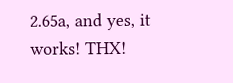2.65a, and yes, it works! THX!